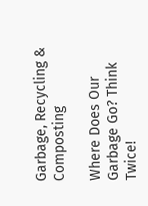Garbage, Recycling & Composting

Where Does Our Garbage Go? Think Twice!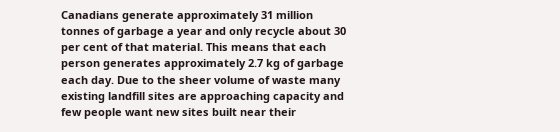Canadians generate approximately 31 million tonnes of garbage a year and only recycle about 30 per cent of that material. This means that each person generates approximately 2.7 kg of garbage each day. Due to the sheer volume of waste many existing landfill sites are approaching capacity and few people want new sites built near their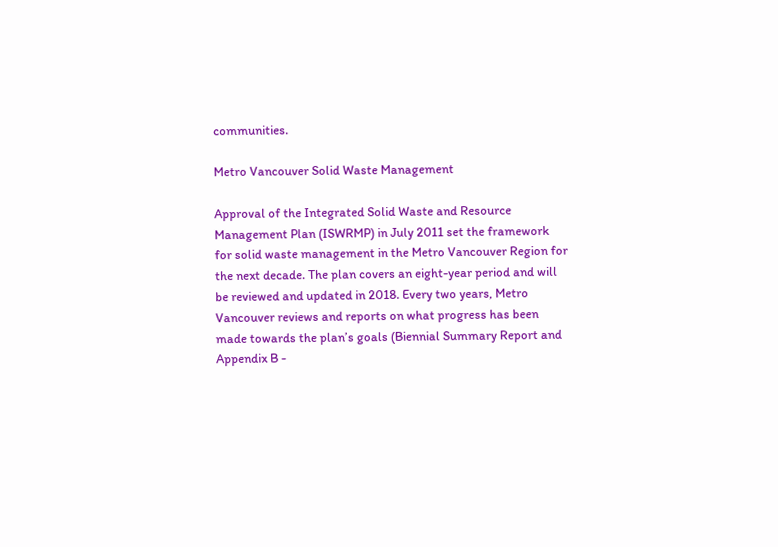communities.

Metro Vancouver Solid Waste Management

Approval of the Integrated Solid Waste and Resource Management Plan (ISWRMP) in July 2011 set the framework for solid waste management in the Metro Vancouver Region for the next decade. The plan covers an eight-year period and will be reviewed and updated in 2018. Every two years, Metro Vancouver reviews and reports on what progress has been made towards the plan’s goals (Biennial Summary Report and Appendix B -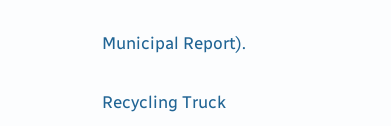Municipal Report).

Recycling Truck